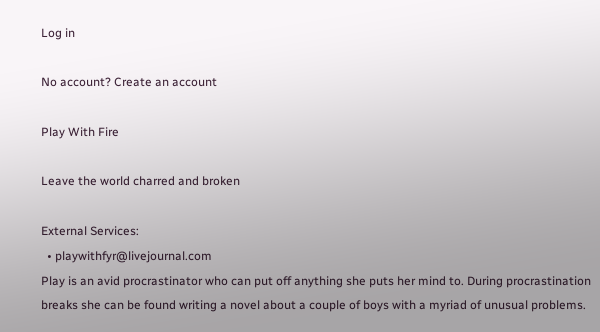Log in

No account? Create an account

Play With Fire

Leave the world charred and broken

External Services:
  • playwithfyr@livejournal.com
Play is an avid procrastinator who can put off anything she puts her mind to. During procrastination breaks she can be found writing a novel about a couple of boys with a myriad of unusual problems.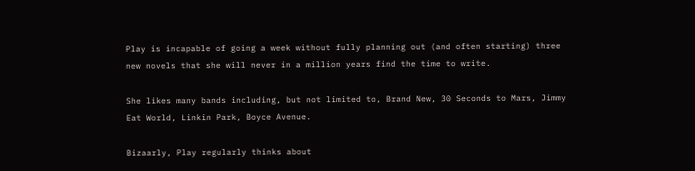Play is incapable of going a week without fully planning out (and often starting) three new novels that she will never in a million years find the time to write.

She likes many bands including, but not limited to, Brand New, 30 Seconds to Mars, Jimmy Eat World, Linkin Park, Boyce Avenue.

Bizaarly, Play regularly thinks about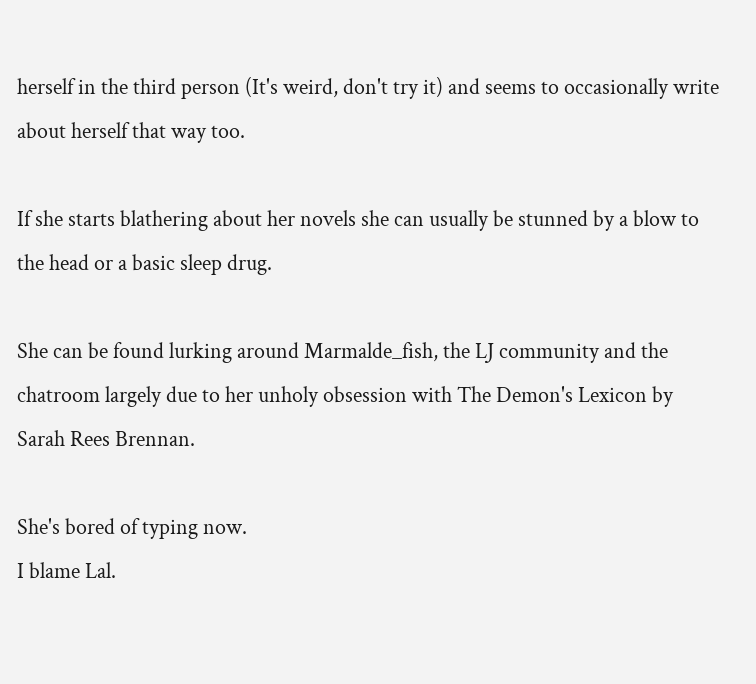herself in the third person (It's weird, don't try it) and seems to occasionally write about herself that way too.

If she starts blathering about her novels she can usually be stunned by a blow to the head or a basic sleep drug.

She can be found lurking around Marmalde_fish, the LJ community and the chatroom largely due to her unholy obsession with The Demon's Lexicon by Sarah Rees Brennan.

She's bored of typing now.
I blame Lal.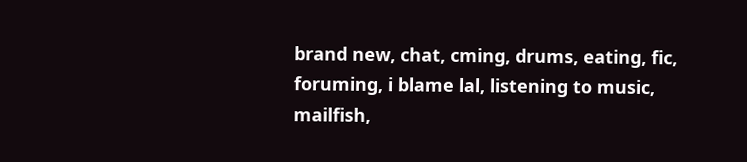brand new, chat, cming, drums, eating, fic, foruming, i blame lal, listening to music, mailfish,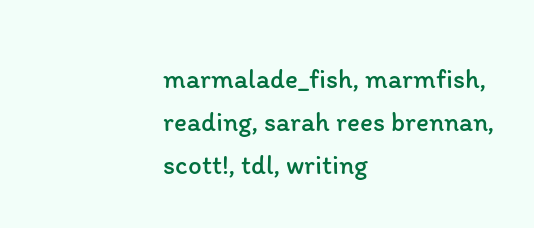marmalade_fish, marmfish, reading, sarah rees brennan, scott!, tdl, writing